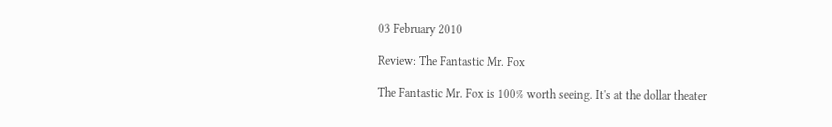03 February 2010

Review: The Fantastic Mr. Fox

The Fantastic Mr. Fox is 100% worth seeing. It's at the dollar theater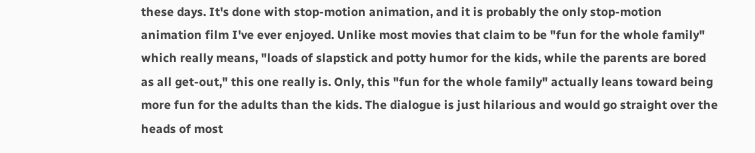these days. It's done with stop-motion animation, and it is probably the only stop-motion animation film I've ever enjoyed. Unlike most movies that claim to be "fun for the whole family" which really means, "loads of slapstick and potty humor for the kids, while the parents are bored as all get-out," this one really is. Only, this "fun for the whole family" actually leans toward being more fun for the adults than the kids. The dialogue is just hilarious and would go straight over the heads of most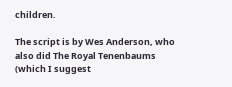children.

The script is by Wes Anderson, who also did The Royal Tenenbaums (which I suggest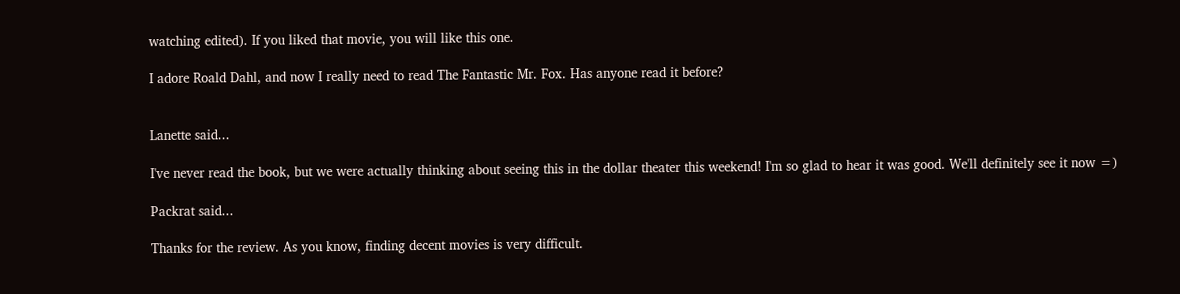watching edited). If you liked that movie, you will like this one.

I adore Roald Dahl, and now I really need to read The Fantastic Mr. Fox. Has anyone read it before?


Lanette said...

I've never read the book, but we were actually thinking about seeing this in the dollar theater this weekend! I'm so glad to hear it was good. We'll definitely see it now =)

Packrat said...

Thanks for the review. As you know, finding decent movies is very difficult.